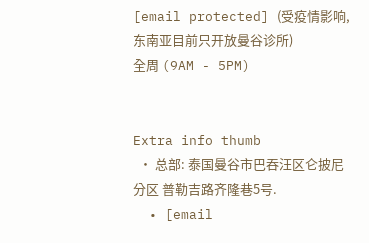[email protected] (受疫情影响,东南亚目前只开放曼谷诊所)
全周 (9AM - 5PM)


Extra info thumb
  • 总部: 泰国曼谷市巴吞汪区仑披尼分区 普勒吉路齐隆巷5号.
  • [email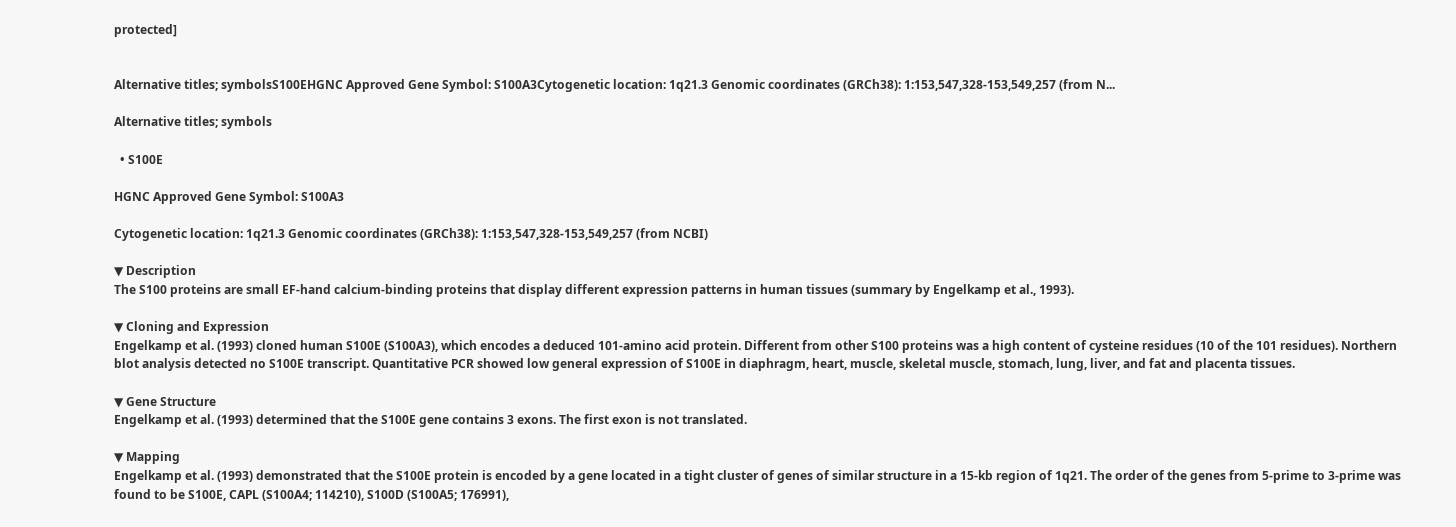protected]


Alternative titles; symbolsS100EHGNC Approved Gene Symbol: S100A3Cytogenetic location: 1q21.3 Genomic coordinates (GRCh38): 1:153,547,328-153,549,257 (from N...

Alternative titles; symbols

  • S100E

HGNC Approved Gene Symbol: S100A3

Cytogenetic location: 1q21.3 Genomic coordinates (GRCh38): 1:153,547,328-153,549,257 (from NCBI)

▼ Description
The S100 proteins are small EF-hand calcium-binding proteins that display different expression patterns in human tissues (summary by Engelkamp et al., 1993).

▼ Cloning and Expression
Engelkamp et al. (1993) cloned human S100E (S100A3), which encodes a deduced 101-amino acid protein. Different from other S100 proteins was a high content of cysteine residues (10 of the 101 residues). Northern blot analysis detected no S100E transcript. Quantitative PCR showed low general expression of S100E in diaphragm, heart, muscle, skeletal muscle, stomach, lung, liver, and fat and placenta tissues.

▼ Gene Structure
Engelkamp et al. (1993) determined that the S100E gene contains 3 exons. The first exon is not translated.

▼ Mapping
Engelkamp et al. (1993) demonstrated that the S100E protein is encoded by a gene located in a tight cluster of genes of similar structure in a 15-kb region of 1q21. The order of the genes from 5-prime to 3-prime was found to be S100E, CAPL (S100A4; 114210), S100D (S100A5; 176991),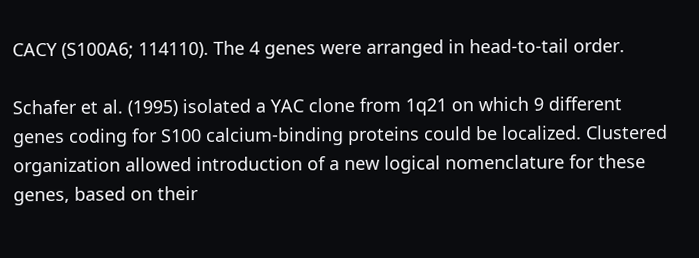CACY (S100A6; 114110). The 4 genes were arranged in head-to-tail order.

Schafer et al. (1995) isolated a YAC clone from 1q21 on which 9 different genes coding for S100 calcium-binding proteins could be localized. Clustered organization allowed introduction of a new logical nomenclature for these genes, based on their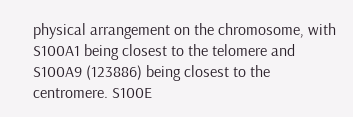physical arrangement on the chromosome, with S100A1 being closest to the telomere and S100A9 (123886) being closest to the centromere. S100E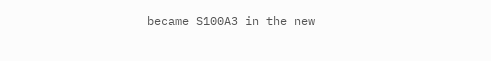became S100A3 in the new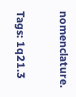nomenclature.

Tags: 1q21.3